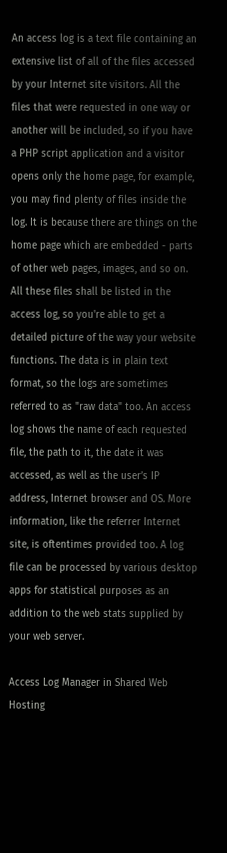An access log is a text file containing an extensive list of all of the files accessed by your Internet site visitors. All the files that were requested in one way or another will be included, so if you have a PHP script application and a visitor opens only the home page, for example, you may find plenty of files inside the log. It is because there are things on the home page which are embedded - parts of other web pages, images, and so on. All these files shall be listed in the access log, so you're able to get a detailed picture of the way your website functions. The data is in plain text format, so the logs are sometimes referred to as "raw data" too. An access log shows the name of each requested file, the path to it, the date it was accessed, as well as the user’s IP address, Internet browser and OS. More information, like the referrer Internet site, is oftentimes provided too. A log file can be processed by various desktop apps for statistical purposes as an addition to the web stats supplied by your web server.

Access Log Manager in Shared Web Hosting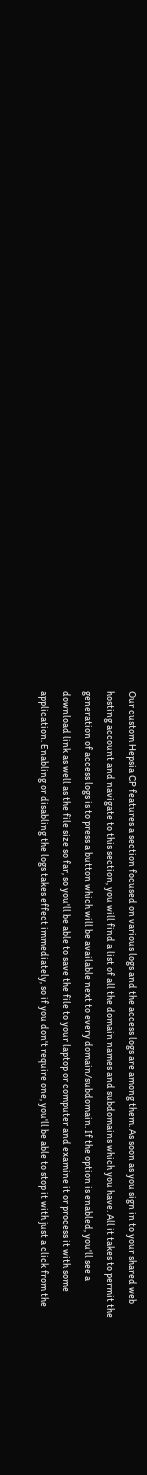Our custom Hepsia CP features a section focused on various logs and the access logs are among them. As soon as you sign in to your shared web hosting account and navigate to this section, you will find a list of all the domain names and subdomains which you have. All it takes to permit the generation of access logs is to press a button which will be available next to every domain/subdomain. If the option is enabled, you'll see a download link as well as the file size so far, so you'll be able to save the file to your laptop or computer and examine it or process it with some application. Enabling or disabling the logs takes effect immediately, so if you don't require one, you'll be able to stop it with just a click from the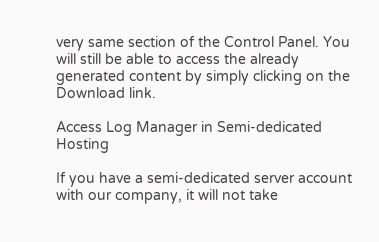very same section of the Control Panel. You will still be able to access the already generated content by simply clicking on the Download link.

Access Log Manager in Semi-dedicated Hosting

If you have a semi-dedicated server account with our company, it will not take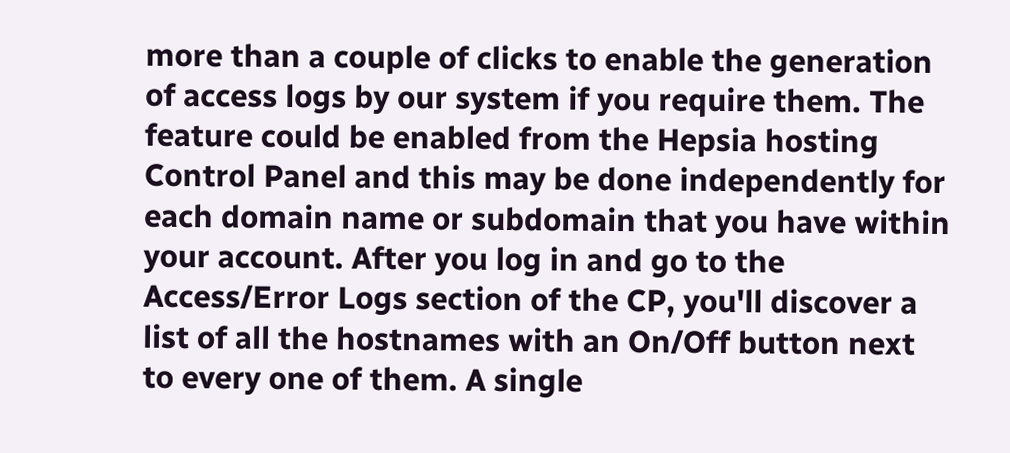more than a couple of clicks to enable the generation of access logs by our system if you require them. The feature could be enabled from the Hepsia hosting Control Panel and this may be done independently for each domain name or subdomain that you have within your account. After you log in and go to the Access/Error Logs section of the CP, you'll discover a list of all the hostnames with an On/Off button next to every one of them. A single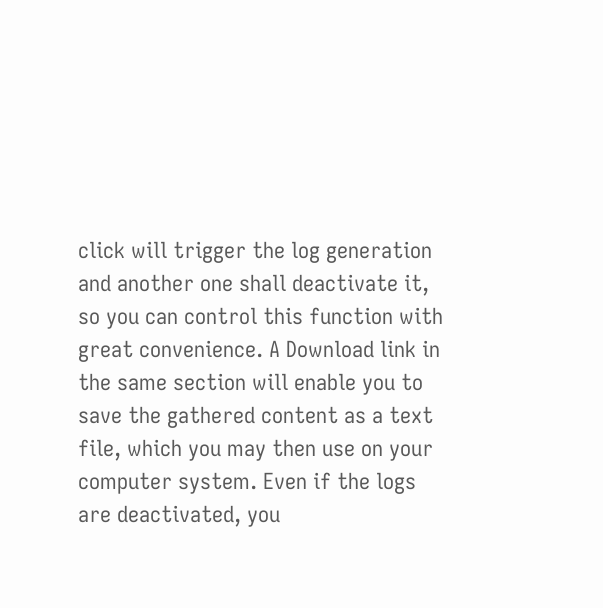click will trigger the log generation and another one shall deactivate it, so you can control this function with great convenience. A Download link in the same section will enable you to save the gathered content as a text file, which you may then use on your computer system. Even if the logs are deactivated, you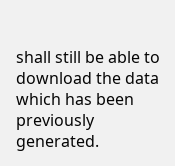shall still be able to download the data which has been previously generated.